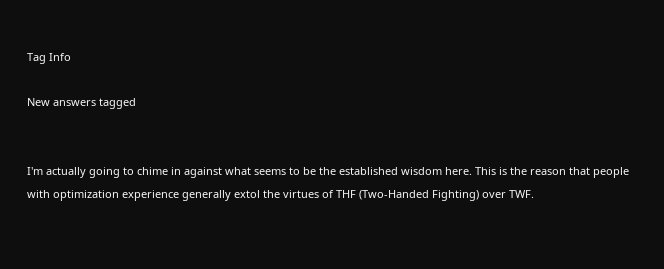Tag Info

New answers tagged


I'm actually going to chime in against what seems to be the established wisdom here. This is the reason that people with optimization experience generally extol the virtues of THF (Two-Handed Fighting) over TWF.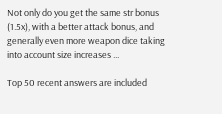Not only do you get the same str bonus (1.5x), with a better attack bonus, and generally even more weapon dice taking into account size increases ...

Top 50 recent answers are included